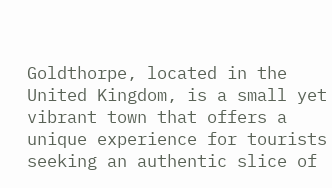Goldthorpe, located in the United Kingdom, is a small yet vibrant town that offers a unique experience for tourists seeking an authentic slice of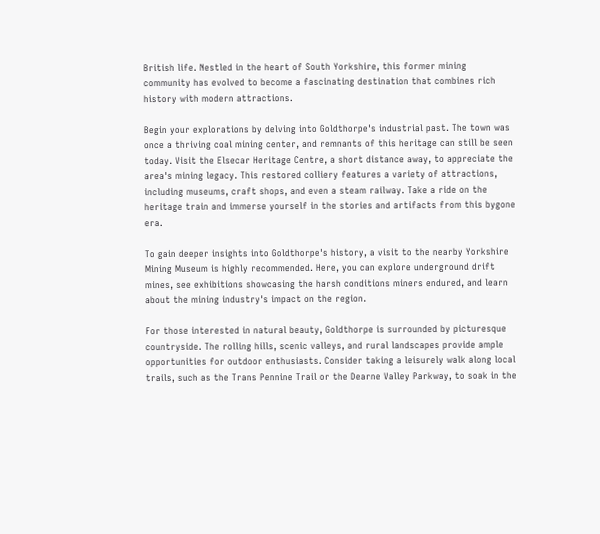British life. Nestled in the heart of South Yorkshire, this former mining community has evolved to become a fascinating destination that combines rich history with modern attractions.

Begin your explorations by delving into Goldthorpe's industrial past. The town was once a thriving coal mining center, and remnants of this heritage can still be seen today. Visit the Elsecar Heritage Centre, a short distance away, to appreciate the area's mining legacy. This restored colliery features a variety of attractions, including museums, craft shops, and even a steam railway. Take a ride on the heritage train and immerse yourself in the stories and artifacts from this bygone era.

To gain deeper insights into Goldthorpe's history, a visit to the nearby Yorkshire Mining Museum is highly recommended. Here, you can explore underground drift mines, see exhibitions showcasing the harsh conditions miners endured, and learn about the mining industry's impact on the region.

For those interested in natural beauty, Goldthorpe is surrounded by picturesque countryside. The rolling hills, scenic valleys, and rural landscapes provide ample opportunities for outdoor enthusiasts. Consider taking a leisurely walk along local trails, such as the Trans Pennine Trail or the Dearne Valley Parkway, to soak in the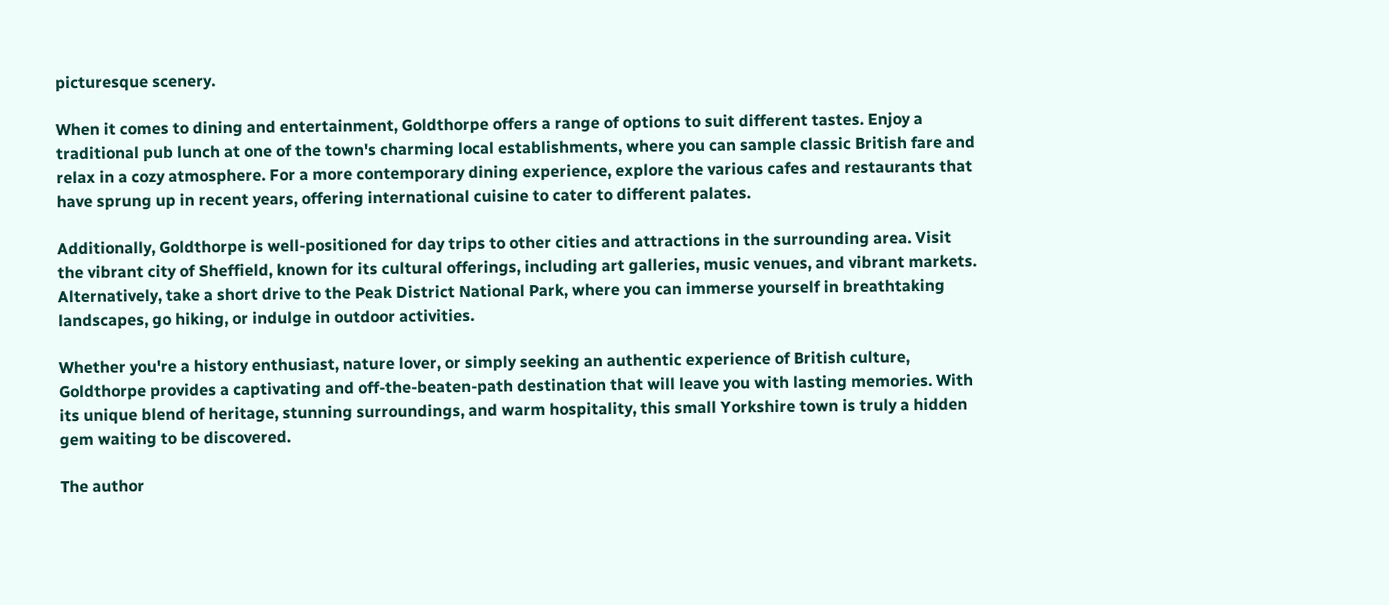picturesque scenery.

When it comes to dining and entertainment, Goldthorpe offers a range of options to suit different tastes. Enjoy a traditional pub lunch at one of the town's charming local establishments, where you can sample classic British fare and relax in a cozy atmosphere. For a more contemporary dining experience, explore the various cafes and restaurants that have sprung up in recent years, offering international cuisine to cater to different palates.

Additionally, Goldthorpe is well-positioned for day trips to other cities and attractions in the surrounding area. Visit the vibrant city of Sheffield, known for its cultural offerings, including art galleries, music venues, and vibrant markets. Alternatively, take a short drive to the Peak District National Park, where you can immerse yourself in breathtaking landscapes, go hiking, or indulge in outdoor activities.

Whether you're a history enthusiast, nature lover, or simply seeking an authentic experience of British culture, Goldthorpe provides a captivating and off-the-beaten-path destination that will leave you with lasting memories. With its unique blend of heritage, stunning surroundings, and warm hospitality, this small Yorkshire town is truly a hidden gem waiting to be discovered.

The author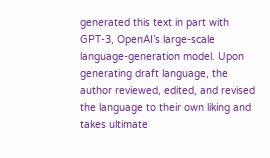generated this text in part with GPT-3, OpenAI’s large-scale language-generation model. Upon generating draft language, the author reviewed, edited, and revised the language to their own liking and takes ultimate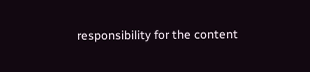responsibility for the content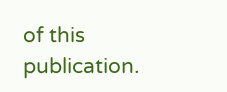of this publication.